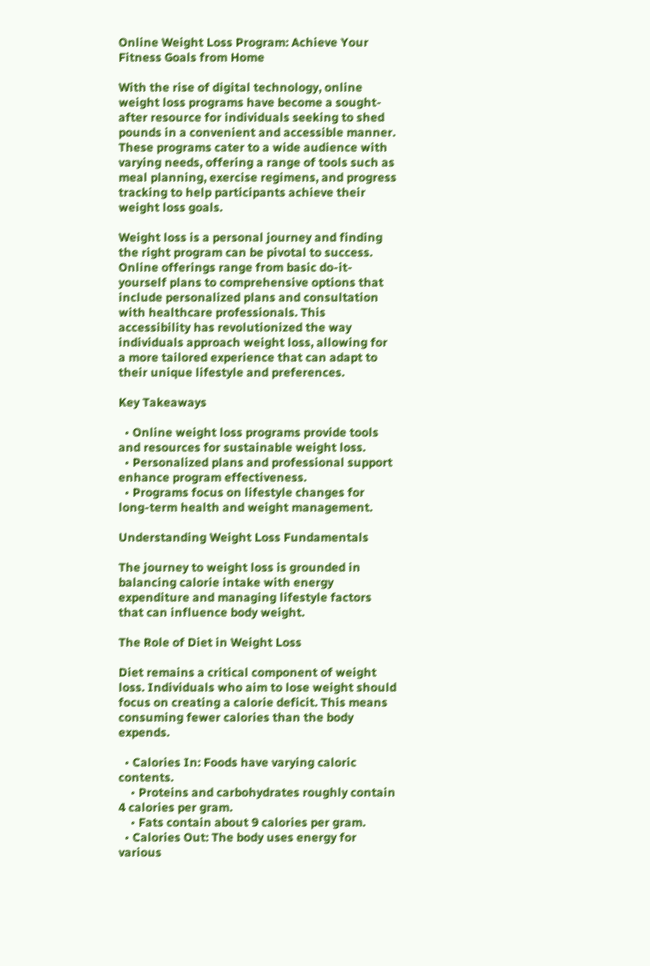Online Weight Loss Program: Achieve Your Fitness Goals from Home

With the rise of digital technology, online weight loss programs have become a sought-after resource for individuals seeking to shed pounds in a convenient and accessible manner. These programs cater to a wide audience with varying needs, offering a range of tools such as meal planning, exercise regimens, and progress tracking to help participants achieve their weight loss goals.

Weight loss is a personal journey and finding the right program can be pivotal to success. Online offerings range from basic do-it-yourself plans to comprehensive options that include personalized plans and consultation with healthcare professionals. This accessibility has revolutionized the way individuals approach weight loss, allowing for a more tailored experience that can adapt to their unique lifestyle and preferences.

Key Takeaways

  • Online weight loss programs provide tools and resources for sustainable weight loss.
  • Personalized plans and professional support enhance program effectiveness.
  • Programs focus on lifestyle changes for long-term health and weight management.

Understanding Weight Loss Fundamentals

The journey to weight loss is grounded in balancing calorie intake with energy expenditure and managing lifestyle factors that can influence body weight.

The Role of Diet in Weight Loss

Diet remains a critical component of weight loss. Individuals who aim to lose weight should focus on creating a calorie deficit. This means consuming fewer calories than the body expends.

  • Calories In: Foods have varying caloric contents.
    • Proteins and carbohydrates roughly contain 4 calories per gram.
    • Fats contain about 9 calories per gram.
  • Calories Out: The body uses energy for various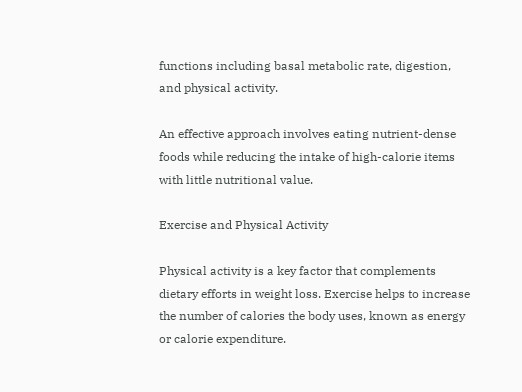functions including basal metabolic rate, digestion, and physical activity.

An effective approach involves eating nutrient-dense foods while reducing the intake of high-calorie items with little nutritional value.

Exercise and Physical Activity

Physical activity is a key factor that complements dietary efforts in weight loss. Exercise helps to increase the number of calories the body uses, known as energy or calorie expenditure.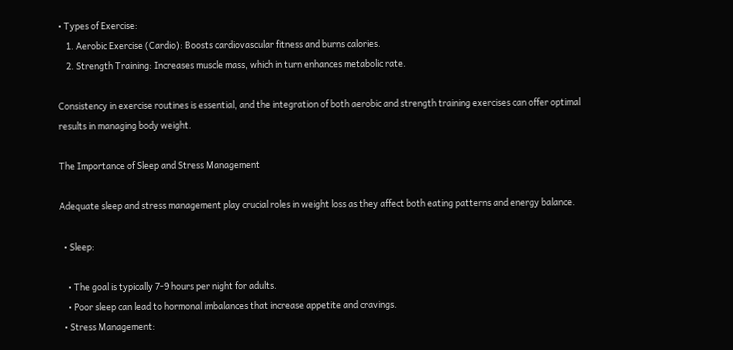• Types of Exercise:
    1. Aerobic Exercise (Cardio): Boosts cardiovascular fitness and burns calories.
    2. Strength Training: Increases muscle mass, which in turn enhances metabolic rate.

Consistency in exercise routines is essential, and the integration of both aerobic and strength training exercises can offer optimal results in managing body weight.

The Importance of Sleep and Stress Management

Adequate sleep and stress management play crucial roles in weight loss as they affect both eating patterns and energy balance.

  • Sleep:

    • The goal is typically 7-9 hours per night for adults.
    • Poor sleep can lead to hormonal imbalances that increase appetite and cravings.
  • Stress Management: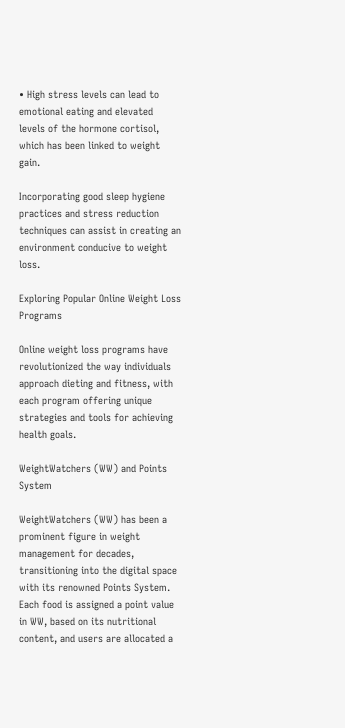• High stress levels can lead to emotional eating and elevated levels of the hormone cortisol, which has been linked to weight gain.

Incorporating good sleep hygiene practices and stress reduction techniques can assist in creating an environment conducive to weight loss.

Exploring Popular Online Weight Loss Programs

Online weight loss programs have revolutionized the way individuals approach dieting and fitness, with each program offering unique strategies and tools for achieving health goals.

WeightWatchers (WW) and Points System

WeightWatchers (WW) has been a prominent figure in weight management for decades, transitioning into the digital space with its renowned Points System. Each food is assigned a point value in WW, based on its nutritional content, and users are allocated a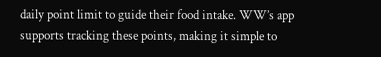daily point limit to guide their food intake. WW’s app supports tracking these points, making it simple to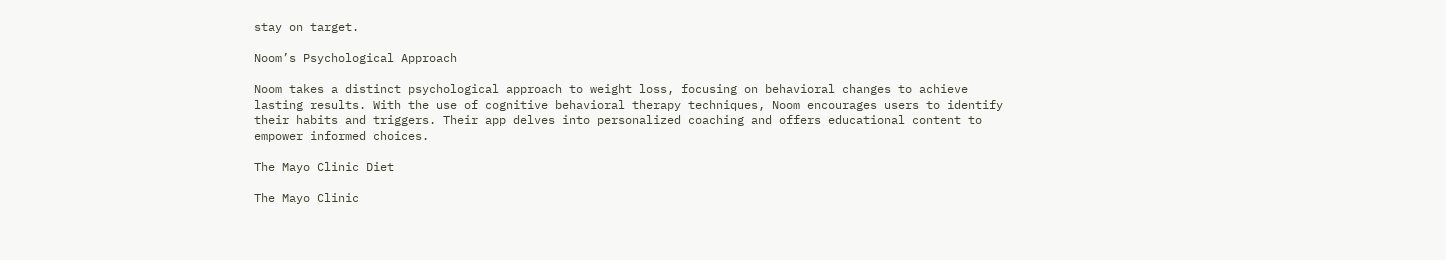stay on target.

Noom’s Psychological Approach

Noom takes a distinct psychological approach to weight loss, focusing on behavioral changes to achieve lasting results. With the use of cognitive behavioral therapy techniques, Noom encourages users to identify their habits and triggers. Their app delves into personalized coaching and offers educational content to empower informed choices.

The Mayo Clinic Diet

The Mayo Clinic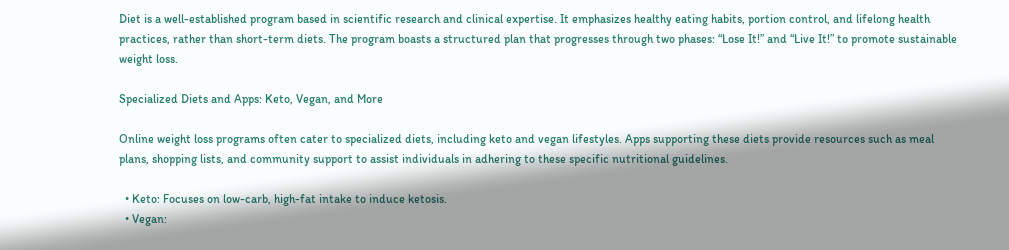Diet is a well-established program based in scientific research and clinical expertise. It emphasizes healthy eating habits, portion control, and lifelong health practices, rather than short-term diets. The program boasts a structured plan that progresses through two phases: “Lose It!” and “Live It!” to promote sustainable weight loss.

Specialized Diets and Apps: Keto, Vegan, and More

Online weight loss programs often cater to specialized diets, including keto and vegan lifestyles. Apps supporting these diets provide resources such as meal plans, shopping lists, and community support to assist individuals in adhering to these specific nutritional guidelines.

  • Keto: Focuses on low-carb, high-fat intake to induce ketosis.
  • Vegan: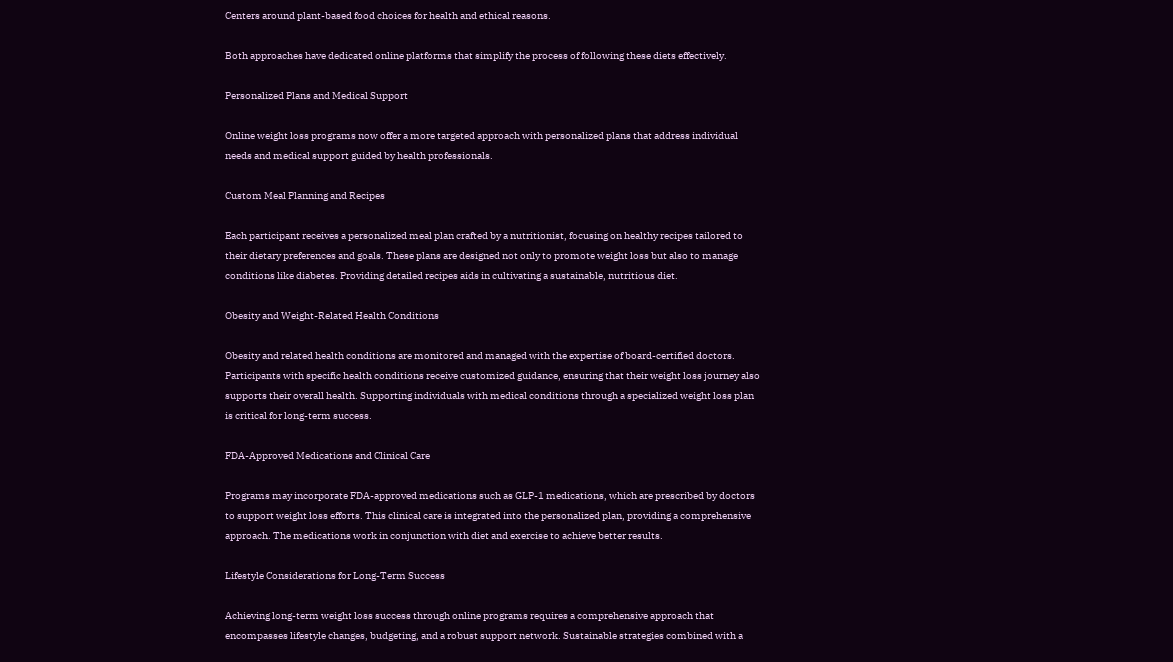Centers around plant-based food choices for health and ethical reasons.

Both approaches have dedicated online platforms that simplify the process of following these diets effectively.

Personalized Plans and Medical Support

Online weight loss programs now offer a more targeted approach with personalized plans that address individual needs and medical support guided by health professionals.

Custom Meal Planning and Recipes

Each participant receives a personalized meal plan crafted by a nutritionist, focusing on healthy recipes tailored to their dietary preferences and goals. These plans are designed not only to promote weight loss but also to manage conditions like diabetes. Providing detailed recipes aids in cultivating a sustainable, nutritious diet.

Obesity and Weight-Related Health Conditions

Obesity and related health conditions are monitored and managed with the expertise of board-certified doctors. Participants with specific health conditions receive customized guidance, ensuring that their weight loss journey also supports their overall health. Supporting individuals with medical conditions through a specialized weight loss plan is critical for long-term success.

FDA-Approved Medications and Clinical Care

Programs may incorporate FDA-approved medications such as GLP-1 medications, which are prescribed by doctors to support weight loss efforts. This clinical care is integrated into the personalized plan, providing a comprehensive approach. The medications work in conjunction with diet and exercise to achieve better results.

Lifestyle Considerations for Long-Term Success

Achieving long-term weight loss success through online programs requires a comprehensive approach that encompasses lifestyle changes, budgeting, and a robust support network. Sustainable strategies combined with a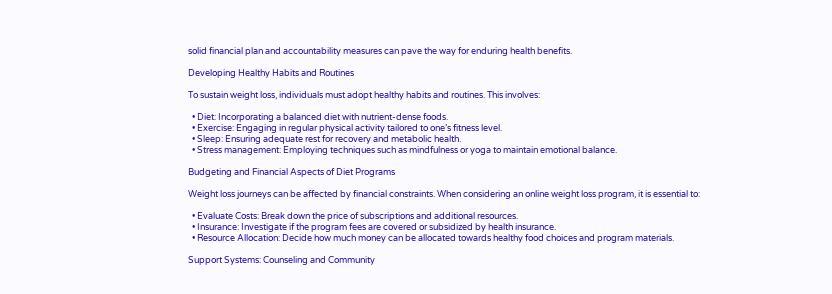solid financial plan and accountability measures can pave the way for enduring health benefits.

Developing Healthy Habits and Routines

To sustain weight loss, individuals must adopt healthy habits and routines. This involves:

  • Diet: Incorporating a balanced diet with nutrient-dense foods.
  • Exercise: Engaging in regular physical activity tailored to one’s fitness level.
  • Sleep: Ensuring adequate rest for recovery and metabolic health.
  • Stress management: Employing techniques such as mindfulness or yoga to maintain emotional balance.

Budgeting and Financial Aspects of Diet Programs

Weight loss journeys can be affected by financial constraints. When considering an online weight loss program, it is essential to:

  • Evaluate Costs: Break down the price of subscriptions and additional resources.
  • Insurance: Investigate if the program fees are covered or subsidized by health insurance.
  • Resource Allocation: Decide how much money can be allocated towards healthy food choices and program materials.

Support Systems: Counseling and Community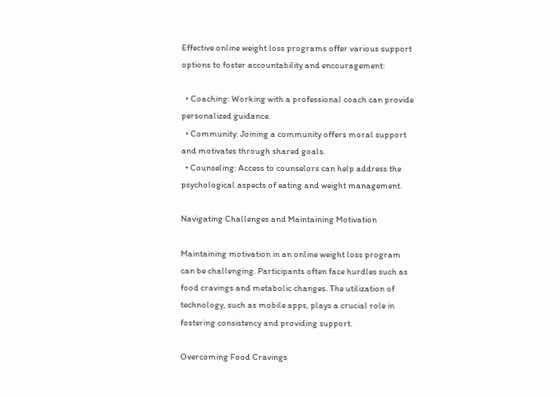Effective online weight loss programs offer various support options to foster accountability and encouragement:

  • Coaching: Working with a professional coach can provide personalized guidance.
  • Community: Joining a community offers moral support and motivates through shared goals.
  • Counseling: Access to counselors can help address the psychological aspects of eating and weight management.

Navigating Challenges and Maintaining Motivation

Maintaining motivation in an online weight loss program can be challenging. Participants often face hurdles such as food cravings and metabolic changes. The utilization of technology, such as mobile apps, plays a crucial role in fostering consistency and providing support.

Overcoming Food Cravings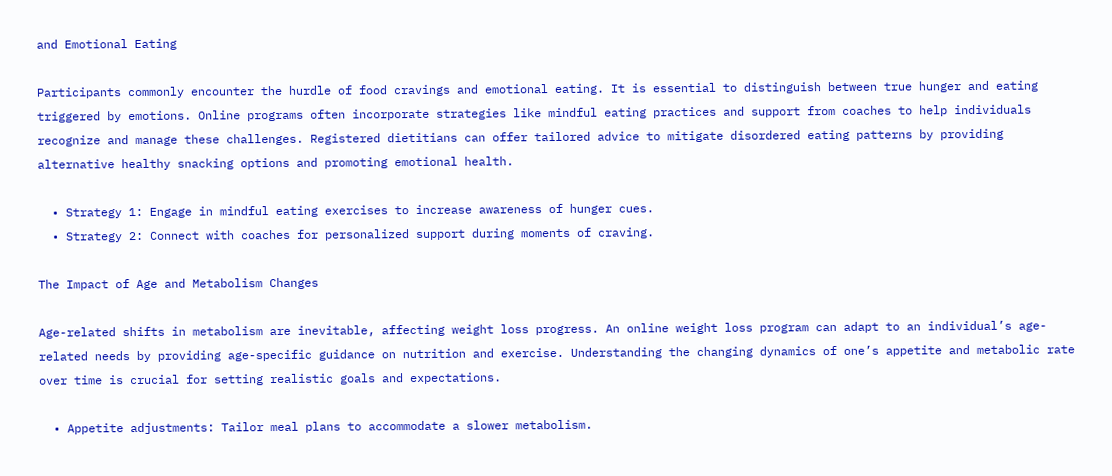and Emotional Eating

Participants commonly encounter the hurdle of food cravings and emotional eating. It is essential to distinguish between true hunger and eating triggered by emotions. Online programs often incorporate strategies like mindful eating practices and support from coaches to help individuals recognize and manage these challenges. Registered dietitians can offer tailored advice to mitigate disordered eating patterns by providing alternative healthy snacking options and promoting emotional health.

  • Strategy 1: Engage in mindful eating exercises to increase awareness of hunger cues.
  • Strategy 2: Connect with coaches for personalized support during moments of craving.

The Impact of Age and Metabolism Changes

Age-related shifts in metabolism are inevitable, affecting weight loss progress. An online weight loss program can adapt to an individual’s age-related needs by providing age-specific guidance on nutrition and exercise. Understanding the changing dynamics of one’s appetite and metabolic rate over time is crucial for setting realistic goals and expectations.

  • Appetite adjustments: Tailor meal plans to accommodate a slower metabolism.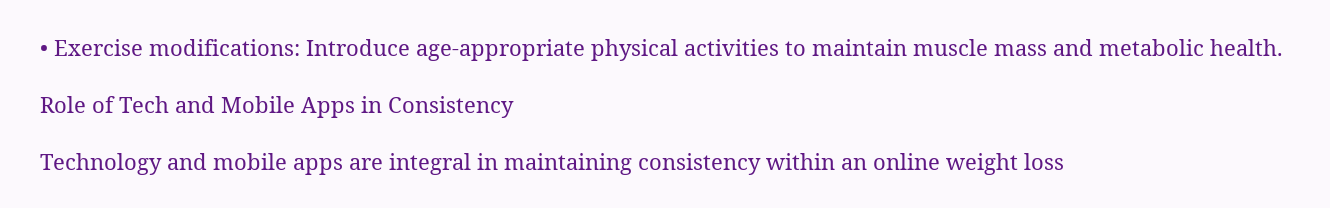• Exercise modifications: Introduce age-appropriate physical activities to maintain muscle mass and metabolic health.

Role of Tech and Mobile Apps in Consistency

Technology and mobile apps are integral in maintaining consistency within an online weight loss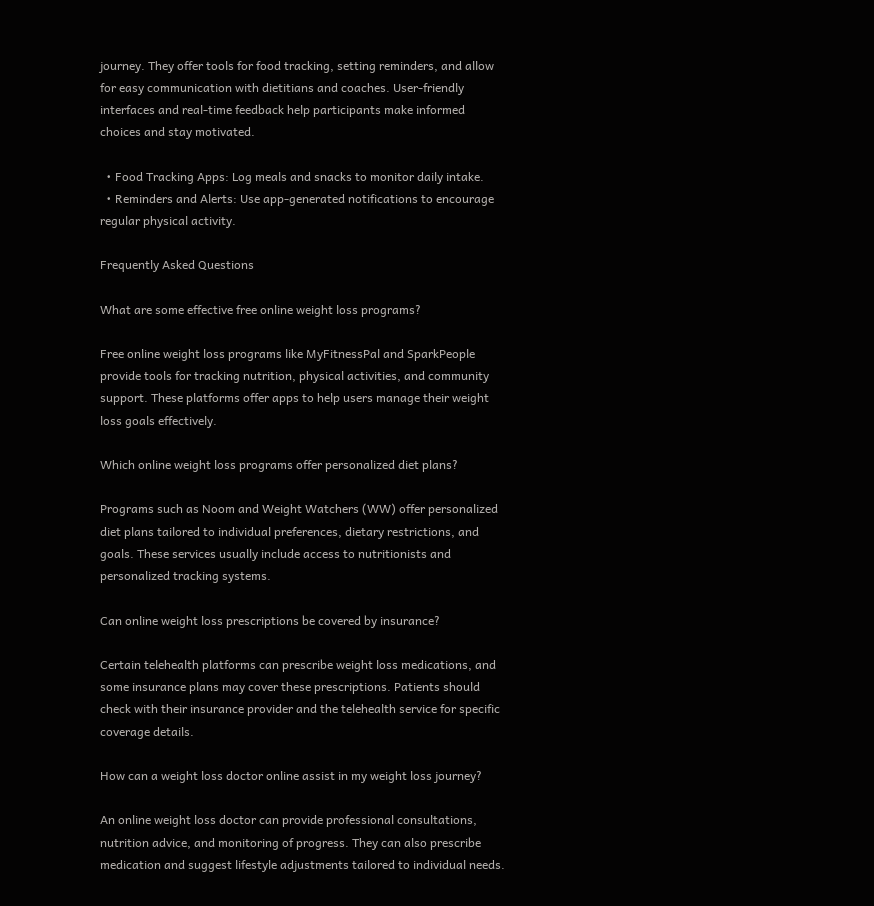journey. They offer tools for food tracking, setting reminders, and allow for easy communication with dietitians and coaches. User-friendly interfaces and real-time feedback help participants make informed choices and stay motivated.

  • Food Tracking Apps: Log meals and snacks to monitor daily intake.
  • Reminders and Alerts: Use app-generated notifications to encourage regular physical activity.

Frequently Asked Questions

What are some effective free online weight loss programs?

Free online weight loss programs like MyFitnessPal and SparkPeople provide tools for tracking nutrition, physical activities, and community support. These platforms offer apps to help users manage their weight loss goals effectively.

Which online weight loss programs offer personalized diet plans?

Programs such as Noom and Weight Watchers (WW) offer personalized diet plans tailored to individual preferences, dietary restrictions, and goals. These services usually include access to nutritionists and personalized tracking systems.

Can online weight loss prescriptions be covered by insurance?

Certain telehealth platforms can prescribe weight loss medications, and some insurance plans may cover these prescriptions. Patients should check with their insurance provider and the telehealth service for specific coverage details.

How can a weight loss doctor online assist in my weight loss journey?

An online weight loss doctor can provide professional consultations, nutrition advice, and monitoring of progress. They can also prescribe medication and suggest lifestyle adjustments tailored to individual needs.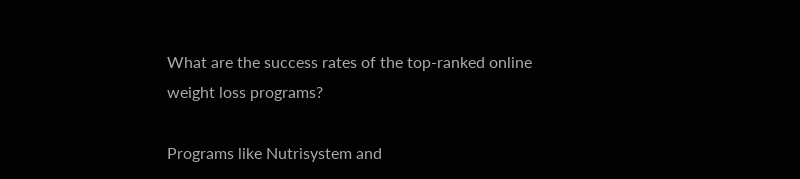What are the success rates of the top-ranked online weight loss programs?

Programs like Nutrisystem and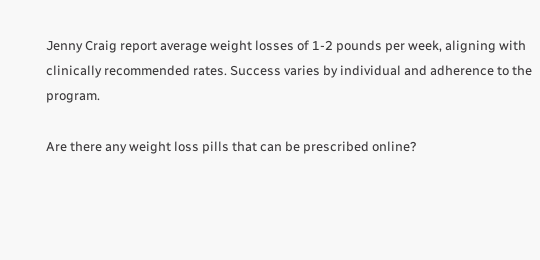Jenny Craig report average weight losses of 1-2 pounds per week, aligning with clinically recommended rates. Success varies by individual and adherence to the program.

Are there any weight loss pills that can be prescribed online?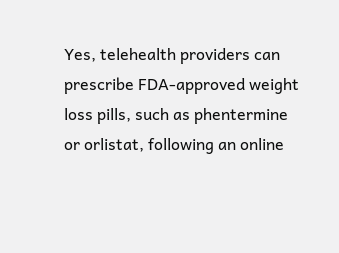Yes, telehealth providers can prescribe FDA-approved weight loss pills, such as phentermine or orlistat, following an online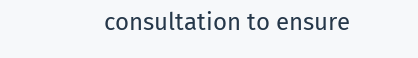consultation to ensure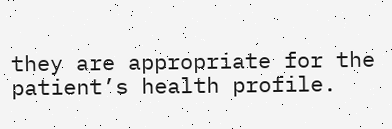they are appropriate for the patient’s health profile.